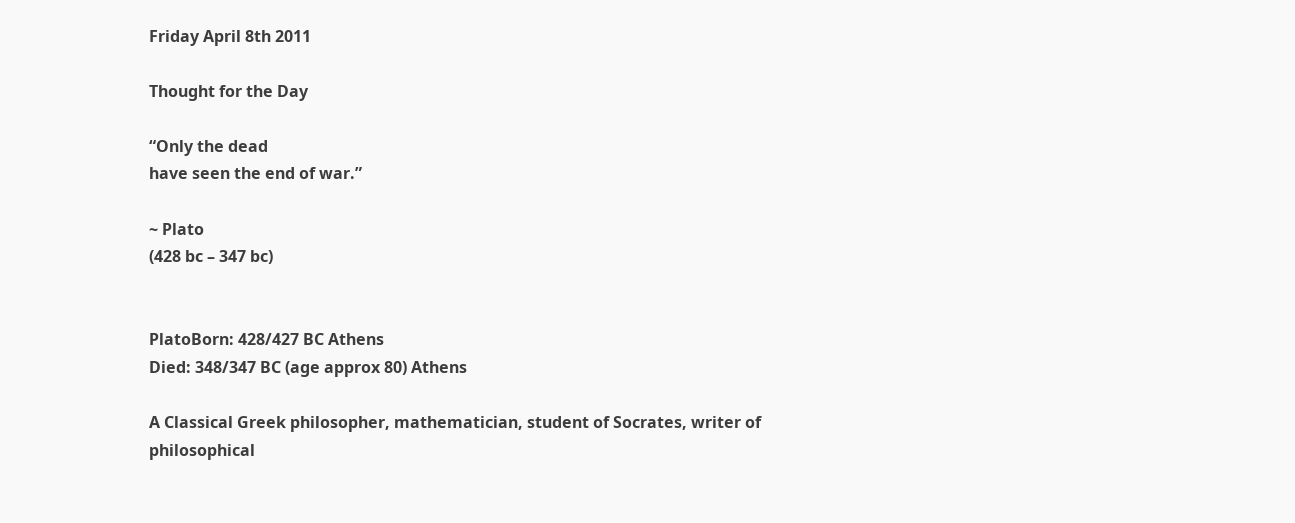Friday April 8th 2011

Thought for the Day

“Only the dead
have seen the end of war.”

~ Plato
(428 bc – 347 bc)


PlatoBorn: 428/427 BC Athens
Died: 348/347 BC (age approx 80) Athens

A Classical Greek philosopher, mathematician, student of Socrates, writer of philosophical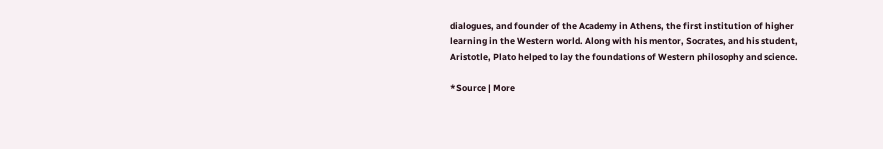dialogues, and founder of the Academy in Athens, the first institution of higher learning in the Western world. Along with his mentor, Socrates, and his student, Aristotle, Plato helped to lay the foundations of Western philosophy and science.

*Source | More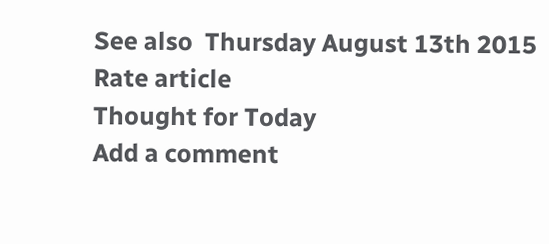See also  Thursday August 13th 2015
Rate article
Thought for Today
Add a comment